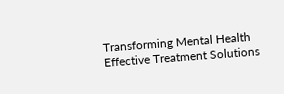Transforming Mental Health Effective Treatment Solutions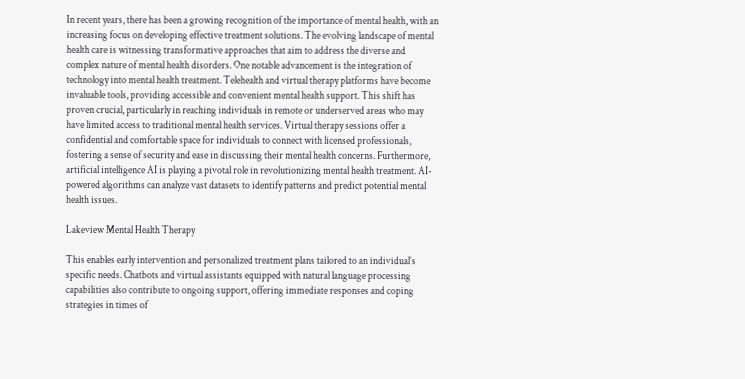In recent years, there has been a growing recognition of the importance of mental health, with an increasing focus on developing effective treatment solutions. The evolving landscape of mental health care is witnessing transformative approaches that aim to address the diverse and complex nature of mental health disorders. One notable advancement is the integration of technology into mental health treatment. Telehealth and virtual therapy platforms have become invaluable tools, providing accessible and convenient mental health support. This shift has proven crucial, particularly in reaching individuals in remote or underserved areas who may have limited access to traditional mental health services. Virtual therapy sessions offer a confidential and comfortable space for individuals to connect with licensed professionals, fostering a sense of security and ease in discussing their mental health concerns. Furthermore, artificial intelligence AI is playing a pivotal role in revolutionizing mental health treatment. AI-powered algorithms can analyze vast datasets to identify patterns and predict potential mental health issues.

Lakeview Mental Health Therapy

This enables early intervention and personalized treatment plans tailored to an individual’s specific needs. Chatbots and virtual assistants equipped with natural language processing capabilities also contribute to ongoing support, offering immediate responses and coping strategies in times of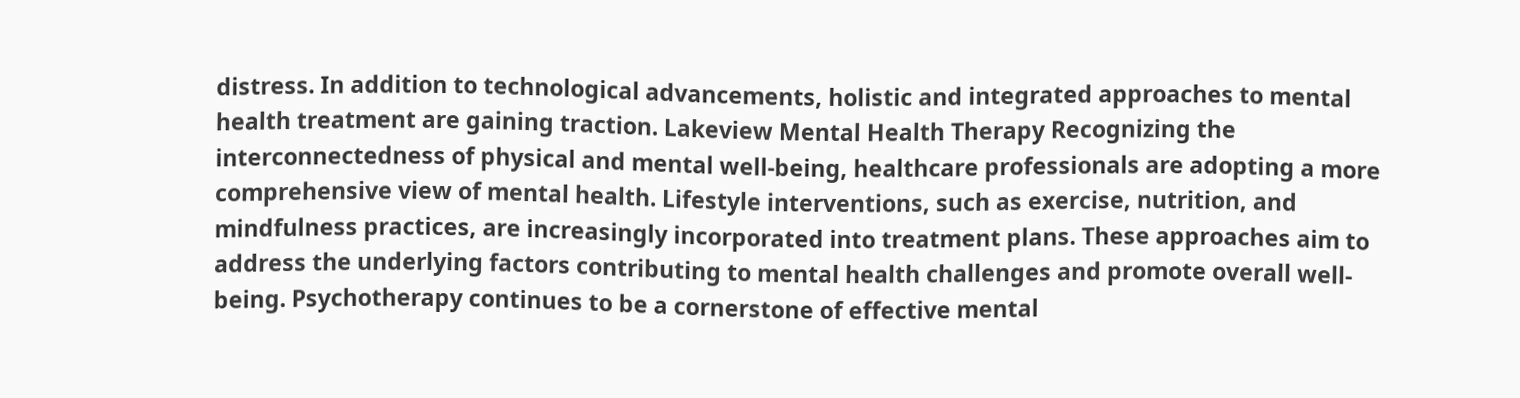distress. In addition to technological advancements, holistic and integrated approaches to mental health treatment are gaining traction. Lakeview Mental Health Therapy Recognizing the interconnectedness of physical and mental well-being, healthcare professionals are adopting a more comprehensive view of mental health. Lifestyle interventions, such as exercise, nutrition, and mindfulness practices, are increasingly incorporated into treatment plans. These approaches aim to address the underlying factors contributing to mental health challenges and promote overall well-being. Psychotherapy continues to be a cornerstone of effective mental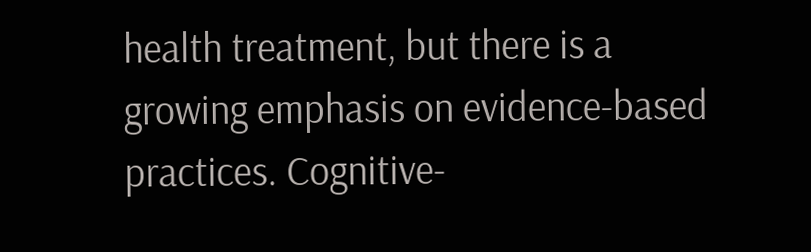health treatment, but there is a growing emphasis on evidence-based practices. Cognitive-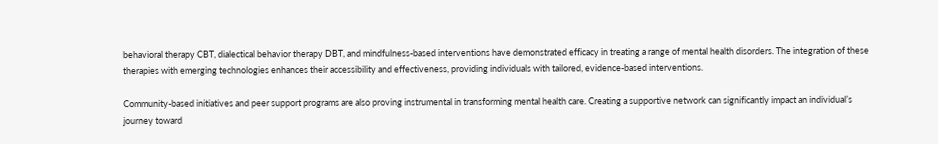behavioral therapy CBT, dialectical behavior therapy DBT, and mindfulness-based interventions have demonstrated efficacy in treating a range of mental health disorders. The integration of these therapies with emerging technologies enhances their accessibility and effectiveness, providing individuals with tailored, evidence-based interventions.

Community-based initiatives and peer support programs are also proving instrumental in transforming mental health care. Creating a supportive network can significantly impact an individual’s journey toward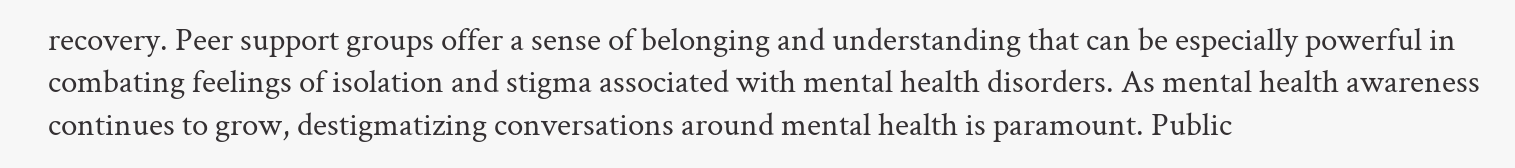recovery. Peer support groups offer a sense of belonging and understanding that can be especially powerful in combating feelings of isolation and stigma associated with mental health disorders. As mental health awareness continues to grow, destigmatizing conversations around mental health is paramount. Public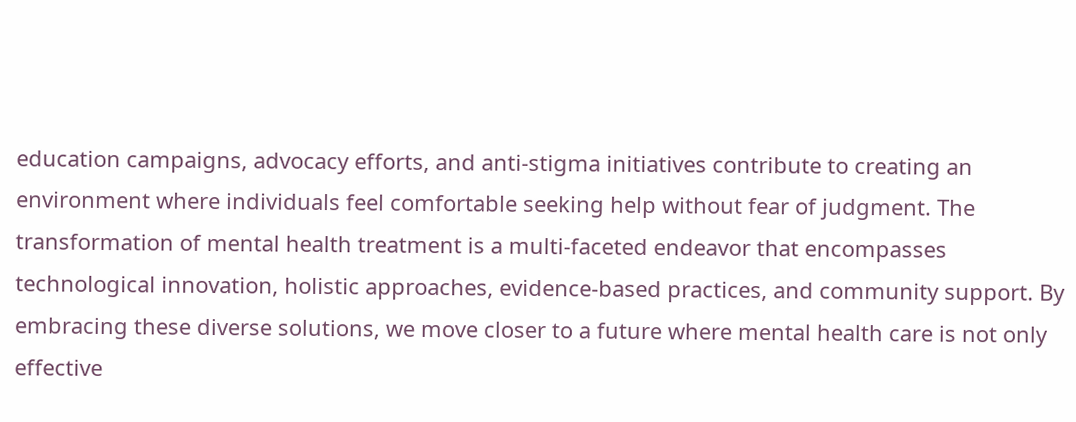education campaigns, advocacy efforts, and anti-stigma initiatives contribute to creating an environment where individuals feel comfortable seeking help without fear of judgment. The transformation of mental health treatment is a multi-faceted endeavor that encompasses technological innovation, holistic approaches, evidence-based practices, and community support. By embracing these diverse solutions, we move closer to a future where mental health care is not only effective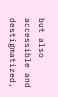but also accessible and destigmatized,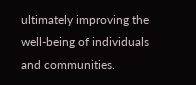ultimately improving the well-being of individuals and communities.